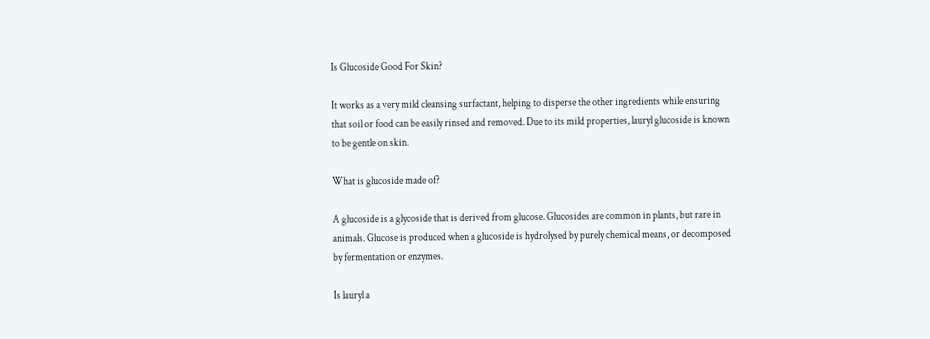Is Glucoside Good For Skin?

It works as a very mild cleansing surfactant, helping to disperse the other ingredients while ensuring that soil or food can be easily rinsed and removed. Due to its mild properties, lauryl glucoside is known to be gentle on skin.

What is glucoside made of?

A glucoside is a glycoside that is derived from glucose. Glucosides are common in plants, but rare in animals. Glucose is produced when a glucoside is hydrolysed by purely chemical means, or decomposed by fermentation or enzymes.

Is lauryl a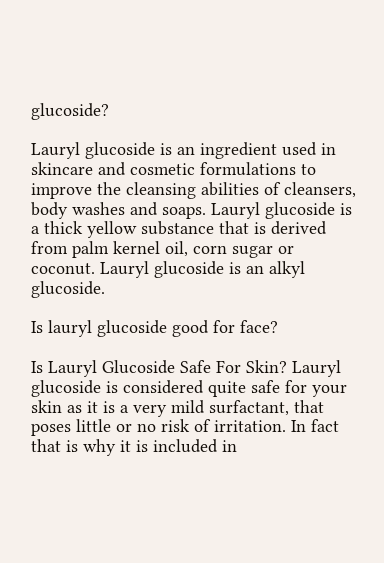glucoside?

Lauryl glucoside is an ingredient used in skincare and cosmetic formulations to improve the cleansing abilities of cleansers, body washes and soaps. Lauryl glucoside is a thick yellow substance that is derived from palm kernel oil, corn sugar or coconut. Lauryl glucoside is an alkyl glucoside.

Is lauryl glucoside good for face?

Is Lauryl Glucoside Safe For Skin? Lauryl glucoside is considered quite safe for your skin as it is a very mild surfactant, that poses little or no risk of irritation. In fact that is why it is included in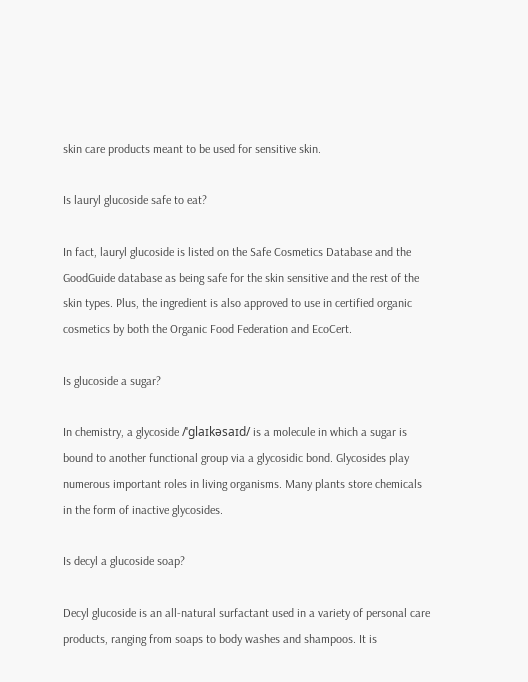skin care products meant to be used for sensitive skin.

Is lauryl glucoside safe to eat?

In fact, lauryl glucoside is listed on the Safe Cosmetics Database and the GoodGuide database as being safe for the skin sensitive and the rest of the skin types. Plus, the ingredient is also approved to use in certified organic cosmetics by both the Organic Food Federation and EcoCert.

Is glucoside a sugar?

In chemistry, a glycoside /ˈɡlaɪkəsaɪd/ is a molecule in which a sugar is bound to another functional group via a glycosidic bond. Glycosides play numerous important roles in living organisms. Many plants store chemicals in the form of inactive glycosides.

Is decyl a glucoside soap?

Decyl glucoside is an all-natural surfactant used in a variety of personal care products, ranging from soaps to body washes and shampoos. It is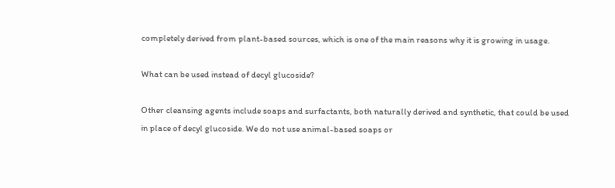completely derived from plant-based sources, which is one of the main reasons why it is growing in usage.

What can be used instead of decyl glucoside?

Other cleansing agents include soaps and surfactants, both naturally derived and synthetic, that could be used in place of decyl glucoside. We do not use animal-based soaps or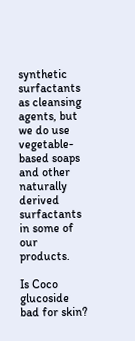synthetic surfactants as cleansing agents, but we do use vegetable-based soaps and other naturally derived surfactants in some of our products.

Is Coco glucoside bad for skin?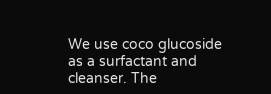We use coco glucoside as a surfactant and cleanser. The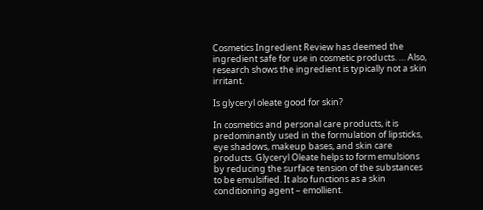Cosmetics Ingredient Review has deemed the ingredient safe for use in cosmetic products. … Also, research shows the ingredient is typically not a skin irritant.

Is glyceryl oleate good for skin?

In cosmetics and personal care products, it is predominantly used in the formulation of lipsticks, eye shadows, makeup bases, and skin care products. Glyceryl Oleate helps to form emulsions by reducing the surface tension of the substances to be emulsified. It also functions as a skin conditioning agent – emollient.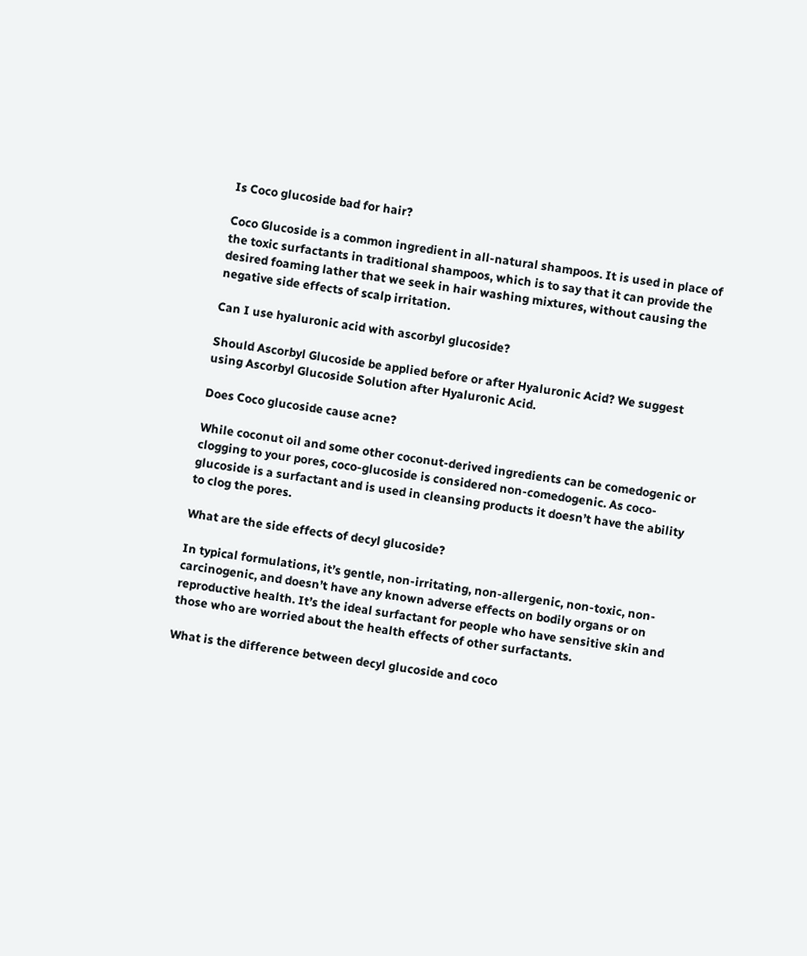Is Coco glucoside bad for hair?

Coco Glucoside is a common ingredient in all-natural shampoos. It is used in place of the toxic surfactants in traditional shampoos, which is to say that it can provide the desired foaming lather that we seek in hair washing mixtures, without causing the negative side effects of scalp irritation.

Can I use hyaluronic acid with ascorbyl glucoside?

Should Ascorbyl Glucoside be applied before or after Hyaluronic Acid? We suggest using Ascorbyl Glucoside Solution after Hyaluronic Acid.

Does Coco glucoside cause acne?

While coconut oil and some other coconut-derived ingredients can be comedogenic or clogging to your pores, coco-glucoside is considered non-comedogenic. As coco-glucoside is a surfactant and is used in cleansing products it doesn’t have the ability to clog the pores.

What are the side effects of decyl glucoside?

In typical formulations, it’s gentle, non-irritating, non-allergenic, non-toxic, non-carcinogenic, and doesn’t have any known adverse effects on bodily organs or on reproductive health. It’s the ideal surfactant for people who have sensitive skin and those who are worried about the health effects of other surfactants.

What is the difference between decyl glucoside and coco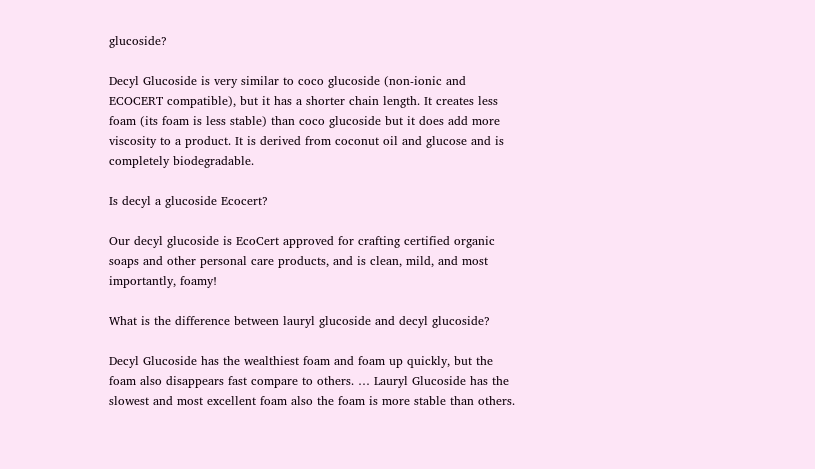glucoside?

Decyl Glucoside is very similar to coco glucoside (non-ionic and ECOCERT compatible), but it has a shorter chain length. It creates less foam (its foam is less stable) than coco glucoside but it does add more viscosity to a product. It is derived from coconut oil and glucose and is completely biodegradable.

Is decyl a glucoside Ecocert?

Our decyl glucoside is EcoCert approved for crafting certified organic soaps and other personal care products, and is clean, mild, and most importantly, foamy!

What is the difference between lauryl glucoside and decyl glucoside?

Decyl Glucoside has the wealthiest foam and foam up quickly, but the foam also disappears fast compare to others. … Lauryl Glucoside has the slowest and most excellent foam also the foam is more stable than others.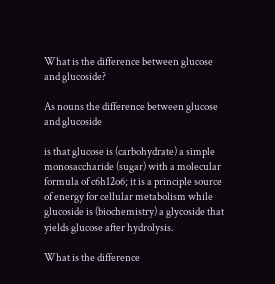What is the difference between glucose and glucoside?

As nouns the difference between glucose and glucoside

is that glucose is (carbohydrate) a simple monosaccharide (sugar) with a molecular formula of c6h12o6; it is a principle source of energy for cellular metabolism while glucoside is (biochemistry) a glycoside that yields glucose after hydrolysis.

What is the difference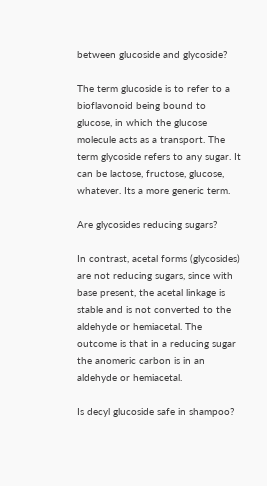between glucoside and glycoside?

The term glucoside is to refer to a bioflavonoid being bound to glucose, in which the glucose molecule acts as a transport. The term glycoside refers to any sugar. It can be lactose, fructose, glucose, whatever. Its a more generic term.

Are glycosides reducing sugars?

In contrast, acetal forms (glycosides) are not reducing sugars, since with base present, the acetal linkage is stable and is not converted to the aldehyde or hemiacetal. The outcome is that in a reducing sugar the anomeric carbon is in an aldehyde or hemiacetal.

Is decyl glucoside safe in shampoo?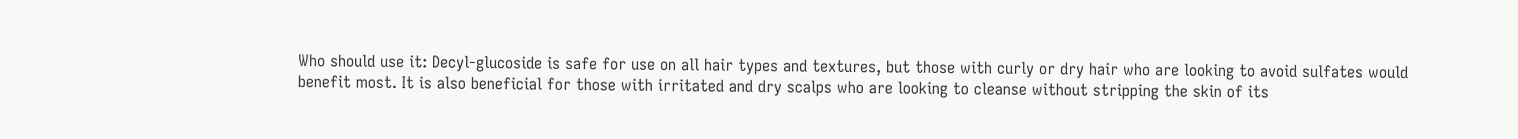Who should use it: Decyl-glucoside is safe for use on all hair types and textures, but those with curly or dry hair who are looking to avoid sulfates would benefit most. It is also beneficial for those with irritated and dry scalps who are looking to cleanse without stripping the skin of its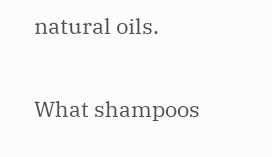natural oils.

What shampoos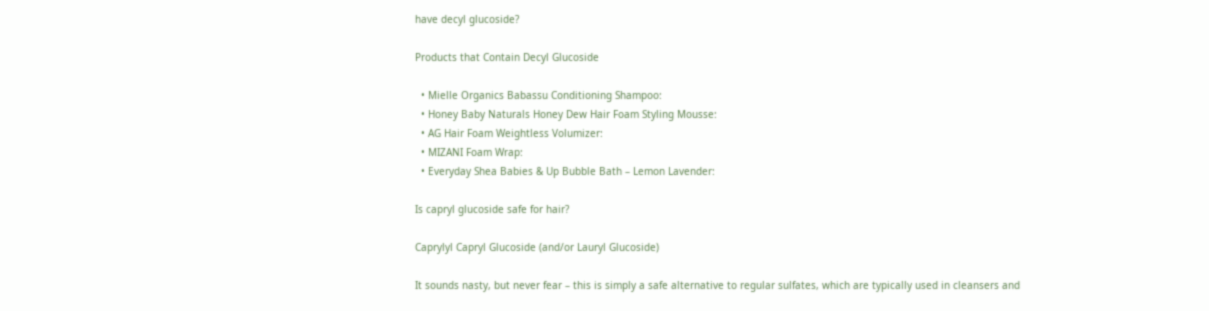have decyl glucoside?

Products that Contain Decyl Glucoside

  • Mielle Organics Babassu Conditioning Shampoo:
  • Honey Baby Naturals Honey Dew Hair Foam Styling Mousse:
  • AG Hair Foam Weightless Volumizer:
  • MIZANI Foam Wrap:
  • Everyday Shea Babies & Up Bubble Bath – Lemon Lavender:

Is capryl glucoside safe for hair?

Caprylyl Capryl Glucoside (and/or Lauryl Glucoside)

It sounds nasty, but never fear – this is simply a safe alternative to regular sulfates, which are typically used in cleansers and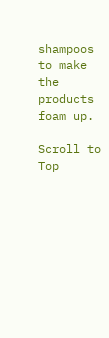shampoos to make the products foam up.

Scroll to Top